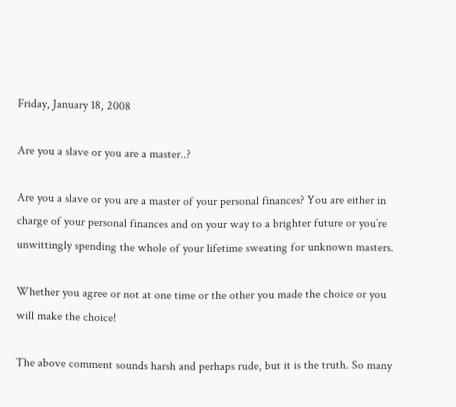Friday, January 18, 2008

Are you a slave or you are a master..?

Are you a slave or you are a master of your personal finances? You are either in charge of your personal finances and on your way to a brighter future or you’re unwittingly spending the whole of your lifetime sweating for unknown masters.

Whether you agree or not at one time or the other you made the choice or you will make the choice!

The above comment sounds harsh and perhaps rude, but it is the truth. So many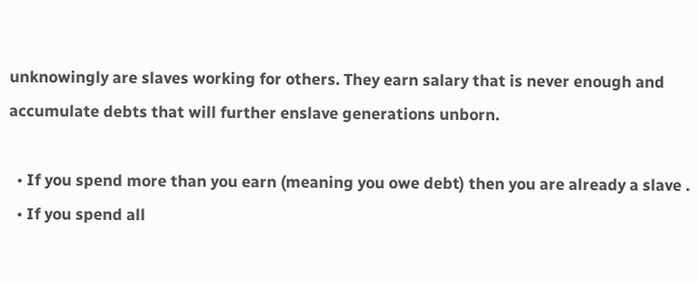unknowingly are slaves working for others. They earn salary that is never enough and accumulate debts that will further enslave generations unborn.

  • If you spend more than you earn (meaning you owe debt) then you are already a slave .
  • If you spend all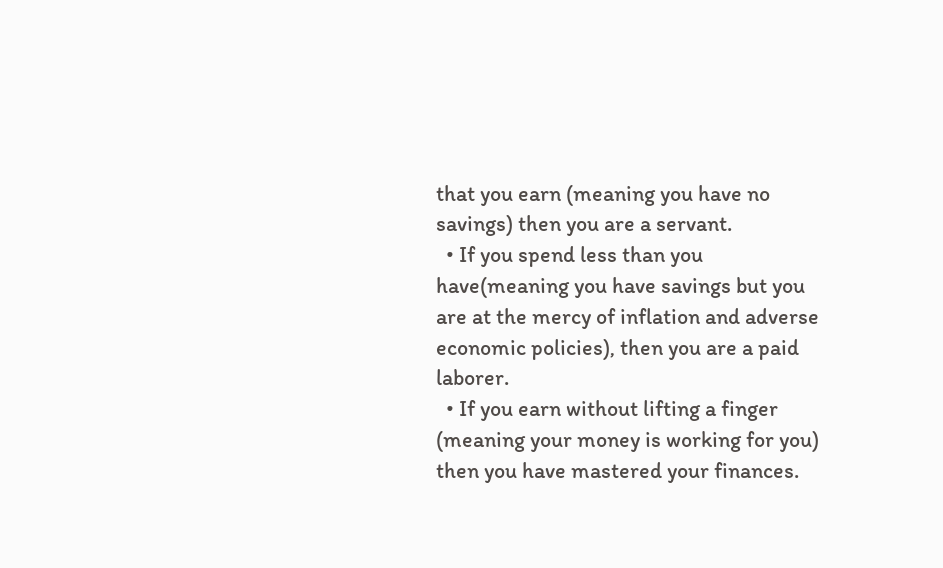that you earn (meaning you have no savings) then you are a servant.
  • If you spend less than you have(meaning you have savings but you are at the mercy of inflation and adverse economic policies), then you are a paid laborer.
  • If you earn without lifting a finger (meaning your money is working for you) then you have mastered your finances.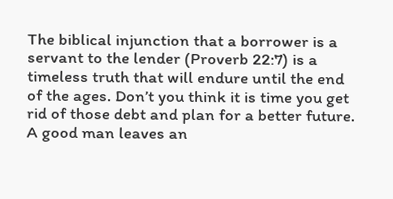The biblical injunction that a borrower is a servant to the lender (Proverb 22:7) is a timeless truth that will endure until the end of the ages. Don’t you think it is time you get rid of those debt and plan for a better future. A good man leaves an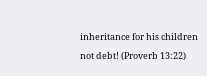inheritance for his children not debt! (Proverb 13:22)